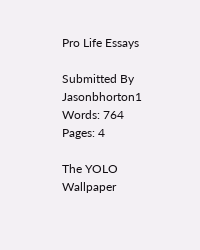Pro Life Essays

Submitted By Jasonbhorton1
Words: 764
Pages: 4

The YOLO Wallpaper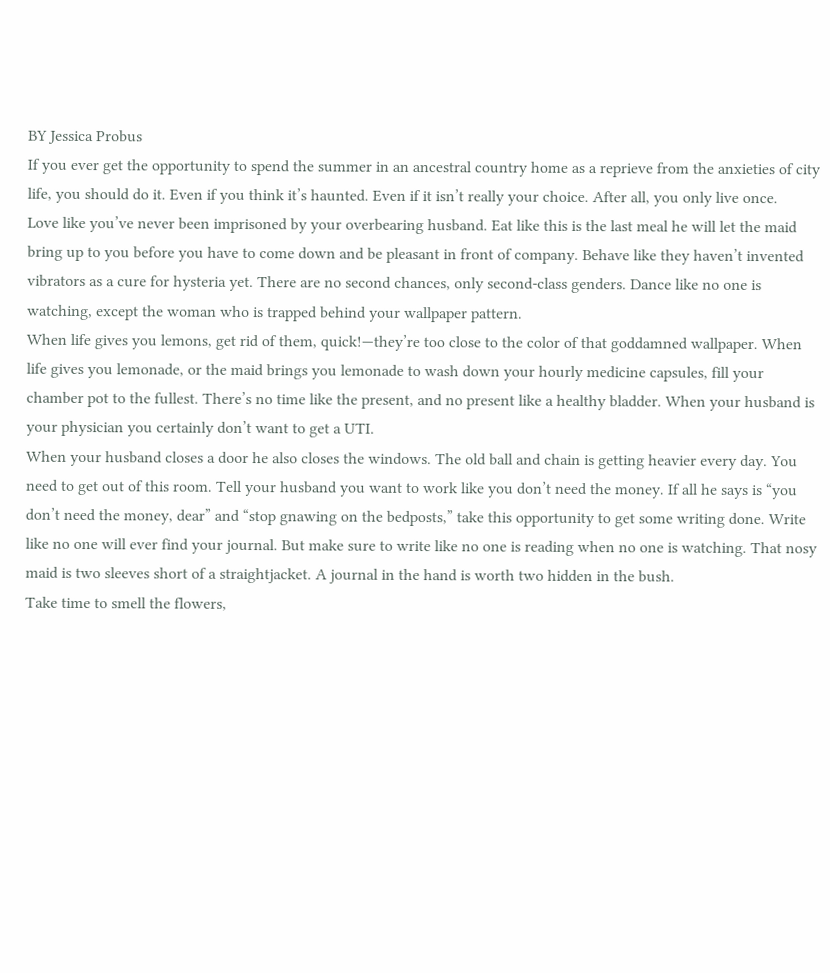BY Jessica Probus
If you ever get the opportunity to spend the summer in an ancestral country home as a reprieve from the anxieties of city life, you should do it. Even if you think it’s haunted. Even if it isn’t really your choice. After all, you only live once.
Love like you’ve never been imprisoned by your overbearing husband. Eat like this is the last meal he will let the maid bring up to you before you have to come down and be pleasant in front of company. Behave like they haven’t invented vibrators as a cure for hysteria yet. There are no second chances, only second-class genders. Dance like no one is watching, except the woman who is trapped behind your wallpaper pattern.
When life gives you lemons, get rid of them, quick!—they’re too close to the color of that goddamned wallpaper. When life gives you lemonade, or the maid brings you lemonade to wash down your hourly medicine capsules, fill your chamber pot to the fullest. There’s no time like the present, and no present like a healthy bladder. When your husband is your physician you certainly don’t want to get a UTI.
When your husband closes a door he also closes the windows. The old ball and chain is getting heavier every day. You need to get out of this room. Tell your husband you want to work like you don’t need the money. If all he says is “you don’t need the money, dear” and “stop gnawing on the bedposts,” take this opportunity to get some writing done. Write like no one will ever find your journal. But make sure to write like no one is reading when no one is watching. That nosy maid is two sleeves short of a straightjacket. A journal in the hand is worth two hidden in the bush.
Take time to smell the flowers,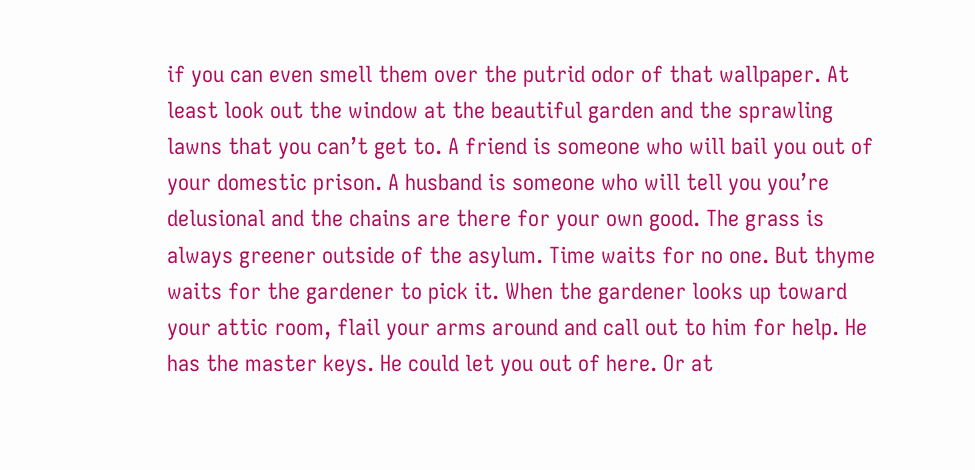if you can even smell them over the putrid odor of that wallpaper. At least look out the window at the beautiful garden and the sprawling lawns that you can’t get to. A friend is someone who will bail you out of your domestic prison. A husband is someone who will tell you you’re delusional and the chains are there for your own good. The grass is always greener outside of the asylum. Time waits for no one. But thyme waits for the gardener to pick it. When the gardener looks up toward your attic room, flail your arms around and call out to him for help. He has the master keys. He could let you out of here. Or at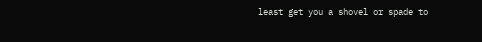least get you a shovel or spade to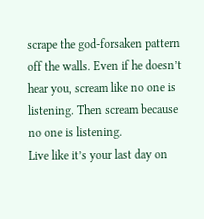scrape the god-forsaken pattern off the walls. Even if he doesn’t hear you, scream like no one is listening. Then scream because no one is listening.
Live like it’s your last day on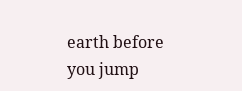earth before you jump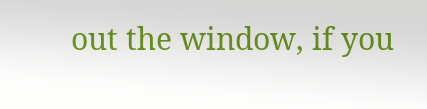out the window, if you